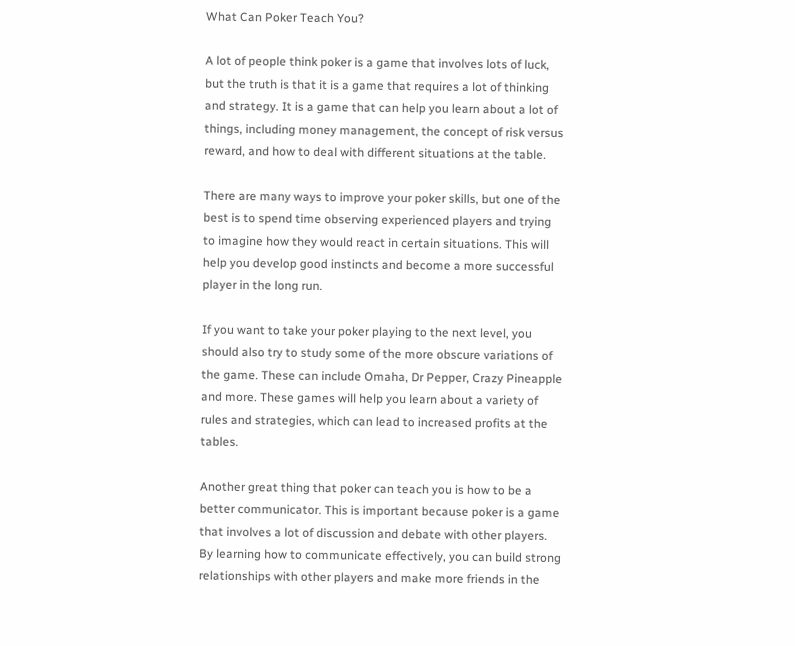What Can Poker Teach You?

A lot of people think poker is a game that involves lots of luck, but the truth is that it is a game that requires a lot of thinking and strategy. It is a game that can help you learn about a lot of things, including money management, the concept of risk versus reward, and how to deal with different situations at the table.

There are many ways to improve your poker skills, but one of the best is to spend time observing experienced players and trying to imagine how they would react in certain situations. This will help you develop good instincts and become a more successful player in the long run.

If you want to take your poker playing to the next level, you should also try to study some of the more obscure variations of the game. These can include Omaha, Dr Pepper, Crazy Pineapple and more. These games will help you learn about a variety of rules and strategies, which can lead to increased profits at the tables.

Another great thing that poker can teach you is how to be a better communicator. This is important because poker is a game that involves a lot of discussion and debate with other players. By learning how to communicate effectively, you can build strong relationships with other players and make more friends in the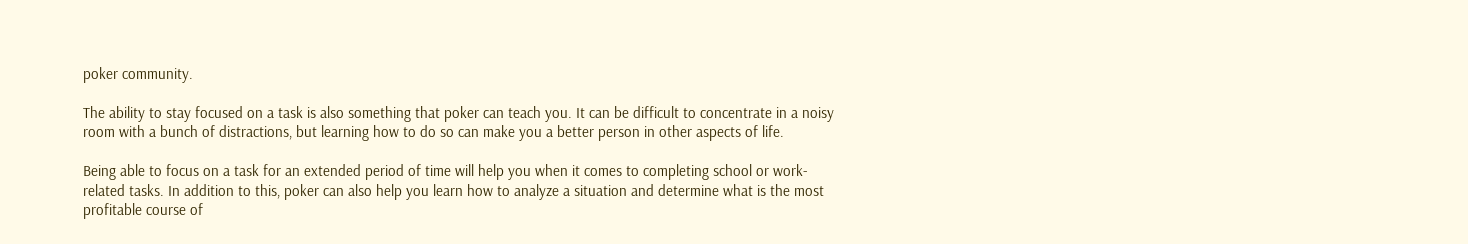poker community.

The ability to stay focused on a task is also something that poker can teach you. It can be difficult to concentrate in a noisy room with a bunch of distractions, but learning how to do so can make you a better person in other aspects of life.

Being able to focus on a task for an extended period of time will help you when it comes to completing school or work-related tasks. In addition to this, poker can also help you learn how to analyze a situation and determine what is the most profitable course of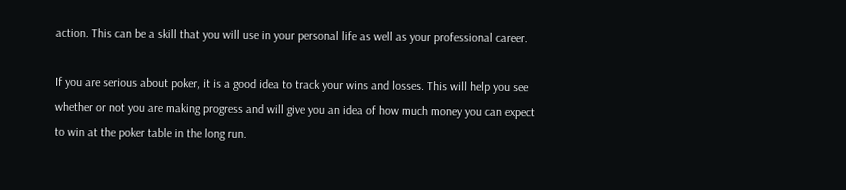action. This can be a skill that you will use in your personal life as well as your professional career.

If you are serious about poker, it is a good idea to track your wins and losses. This will help you see whether or not you are making progress and will give you an idea of how much money you can expect to win at the poker table in the long run.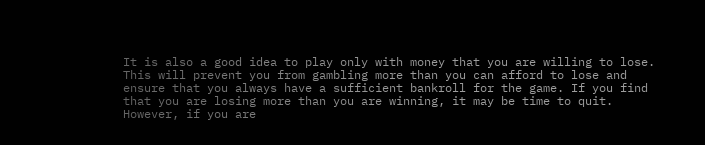It is also a good idea to play only with money that you are willing to lose. This will prevent you from gambling more than you can afford to lose and ensure that you always have a sufficient bankroll for the game. If you find that you are losing more than you are winning, it may be time to quit. However, if you are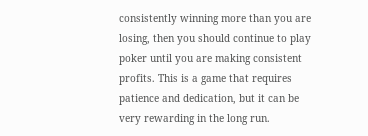consistently winning more than you are losing, then you should continue to play poker until you are making consistent profits. This is a game that requires patience and dedication, but it can be very rewarding in the long run.